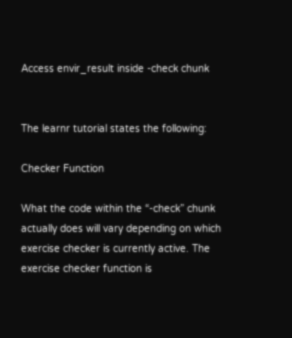Access envir_result inside -check chunk


The learnr tutorial states the following:

Checker Function

What the code within the “-check” chunk actually does will vary depending on which exercise checker is currently active. The exercise checker function is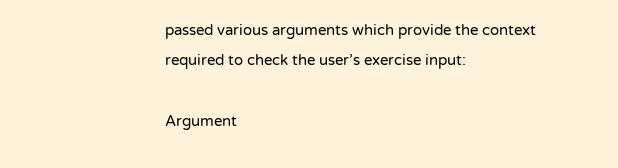passed various arguments which provide the context required to check the user’s exercise input:

Argument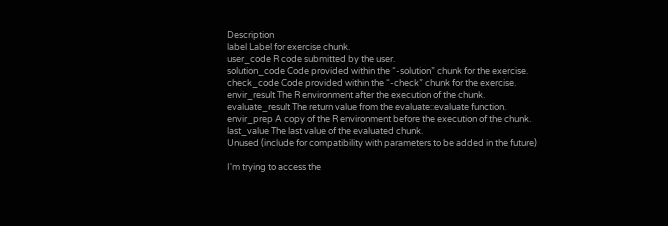Description
label Label for exercise chunk.
user_code R code submitted by the user.
solution_code Code provided within the “-solution” chunk for the exercise.
check_code Code provided within the “-check” chunk for the exercise.
envir_result The R environment after the execution of the chunk.
evaluate_result The return value from the evaluate::evaluate function.
envir_prep A copy of the R environment before the execution of the chunk.
last_value The last value of the evaluated chunk.
Unused (include for compatibility with parameters to be added in the future)

I'm trying to access the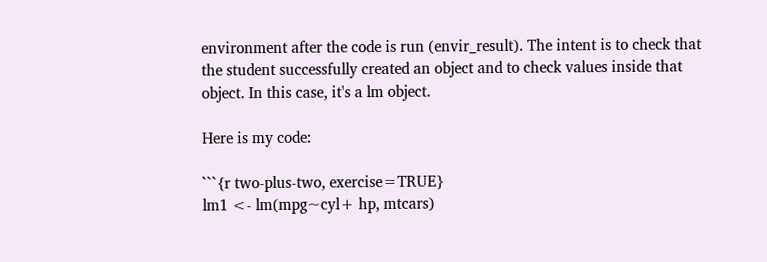environment after the code is run (envir_result). The intent is to check that the student successfully created an object and to check values inside that object. In this case, it's a lm object.

Here is my code:

```{r two-plus-two, exercise=TRUE}
lm1 <- lm(mpg~cyl+ hp, mtcars)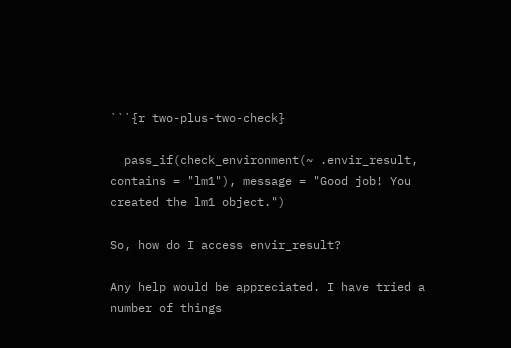```{r two-plus-two-check}

  pass_if(check_environment(~ .envir_result, contains = "lm1"), message = "Good job! You created the lm1 object.")

So, how do I access envir_result?

Any help would be appreciated. I have tried a number of things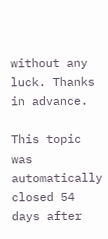without any luck. Thanks in advance.

This topic was automatically closed 54 days after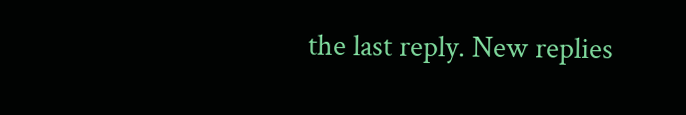the last reply. New replies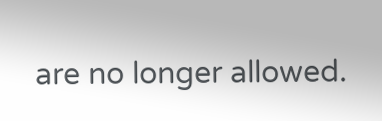are no longer allowed.